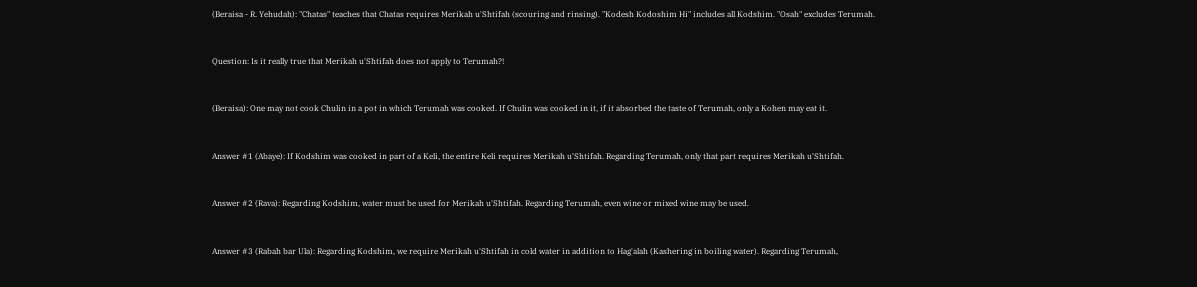(Beraisa - R. Yehudah): "Chatas" teaches that Chatas requires Merikah u'Shtifah (scouring and rinsing). "Kodesh Kodoshim Hi" includes all Kodshim. "Osah" excludes Terumah.


Question: Is it really true that Merikah u'Shtifah does not apply to Terumah?!


(Beraisa): One may not cook Chulin in a pot in which Terumah was cooked. If Chulin was cooked in it, if it absorbed the taste of Terumah, only a Kohen may eat it.


Answer #1 (Abaye): If Kodshim was cooked in part of a Keli, the entire Keli requires Merikah u'Shtifah. Regarding Terumah, only that part requires Merikah u'Shtifah.


Answer #2 (Rava): Regarding Kodshim, water must be used for Merikah u'Shtifah. Regarding Terumah, even wine or mixed wine may be used.


Answer #3 (Rabah bar Ula): Regarding Kodshim, we require Merikah u'Shtifah in cold water in addition to Hag'alah (Kashering in boiling water). Regarding Terumah,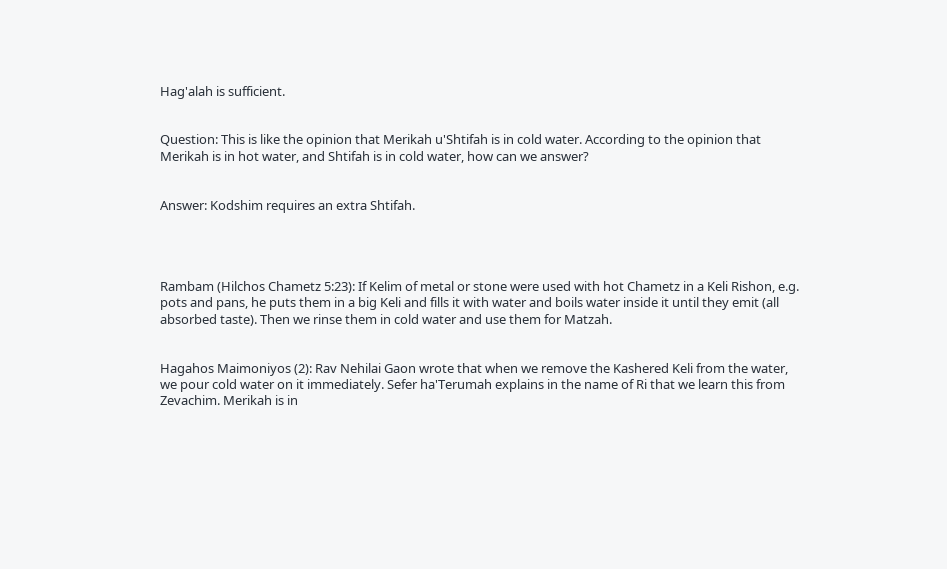Hag'alah is sufficient.


Question: This is like the opinion that Merikah u'Shtifah is in cold water. According to the opinion that Merikah is in hot water, and Shtifah is in cold water, how can we answer?


Answer: Kodshim requires an extra Shtifah.




Rambam (Hilchos Chametz 5:23): If Kelim of metal or stone were used with hot Chametz in a Keli Rishon, e.g. pots and pans, he puts them in a big Keli and fills it with water and boils water inside it until they emit (all absorbed taste). Then we rinse them in cold water and use them for Matzah.


Hagahos Maimoniyos (2): Rav Nehilai Gaon wrote that when we remove the Kashered Keli from the water, we pour cold water on it immediately. Sefer ha'Terumah explains in the name of Ri that we learn this from Zevachim. Merikah is in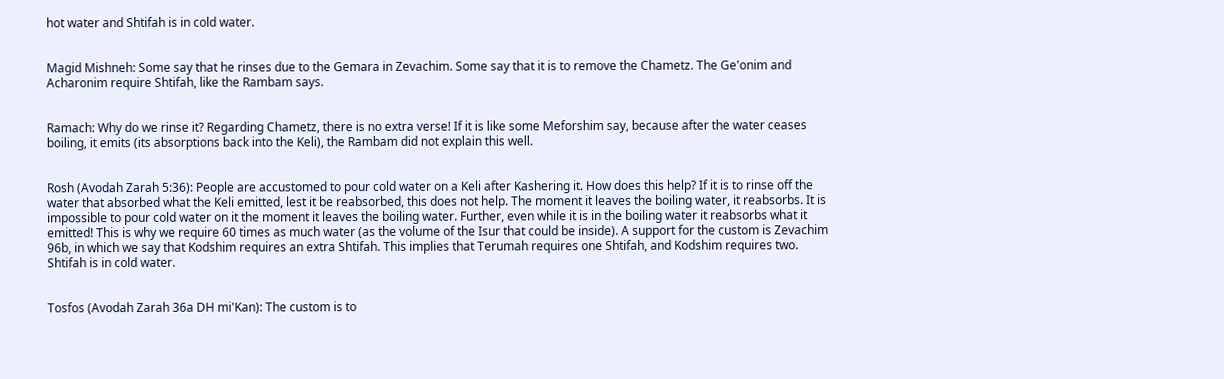hot water and Shtifah is in cold water.


Magid Mishneh: Some say that he rinses due to the Gemara in Zevachim. Some say that it is to remove the Chametz. The Ge'onim and Acharonim require Shtifah, like the Rambam says.


Ramach: Why do we rinse it? Regarding Chametz, there is no extra verse! If it is like some Meforshim say, because after the water ceases boiling, it emits (its absorptions back into the Keli), the Rambam did not explain this well.


Rosh (Avodah Zarah 5:36): People are accustomed to pour cold water on a Keli after Kashering it. How does this help? If it is to rinse off the water that absorbed what the Keli emitted, lest it be reabsorbed, this does not help. The moment it leaves the boiling water, it reabsorbs. It is impossible to pour cold water on it the moment it leaves the boiling water. Further, even while it is in the boiling water it reabsorbs what it emitted! This is why we require 60 times as much water (as the volume of the Isur that could be inside). A support for the custom is Zevachim 96b, in which we say that Kodshim requires an extra Shtifah. This implies that Terumah requires one Shtifah, and Kodshim requires two. Shtifah is in cold water.


Tosfos (Avodah Zarah 36a DH mi'Kan): The custom is to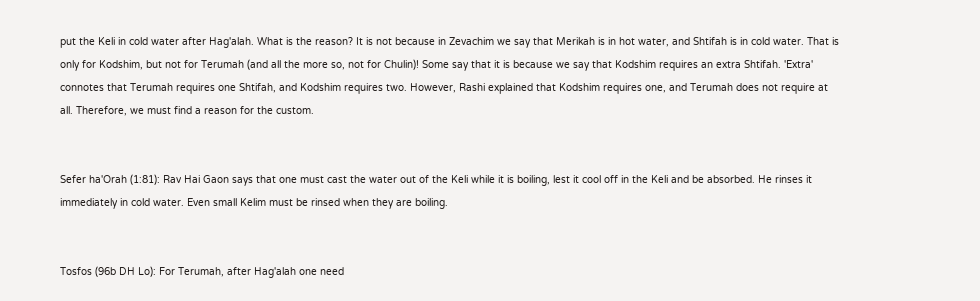put the Keli in cold water after Hag'alah. What is the reason? It is not because in Zevachim we say that Merikah is in hot water, and Shtifah is in cold water. That is only for Kodshim, but not for Terumah (and all the more so, not for Chulin)! Some say that it is because we say that Kodshim requires an extra Shtifah. 'Extra' connotes that Terumah requires one Shtifah, and Kodshim requires two. However, Rashi explained that Kodshim requires one, and Terumah does not require at all. Therefore, we must find a reason for the custom.


Sefer ha'Orah (1:81): Rav Hai Gaon says that one must cast the water out of the Keli while it is boiling, lest it cool off in the Keli and be absorbed. He rinses it immediately in cold water. Even small Kelim must be rinsed when they are boiling.


Tosfos (96b DH Lo): For Terumah, after Hag'alah one need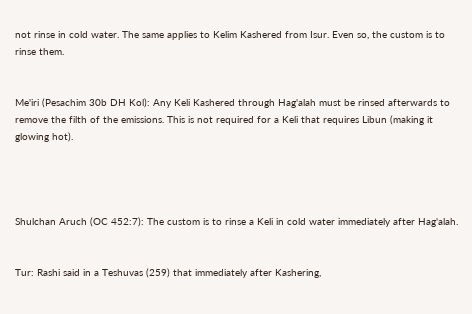not rinse in cold water. The same applies to Kelim Kashered from Isur. Even so, the custom is to rinse them.


Me'iri (Pesachim 30b DH Kol): Any Keli Kashered through Hag'alah must be rinsed afterwards to remove the filth of the emissions. This is not required for a Keli that requires Libun (making it glowing hot).




Shulchan Aruch (OC 452:7): The custom is to rinse a Keli in cold water immediately after Hag'alah.


Tur: Rashi said in a Teshuvas (259) that immediately after Kashering,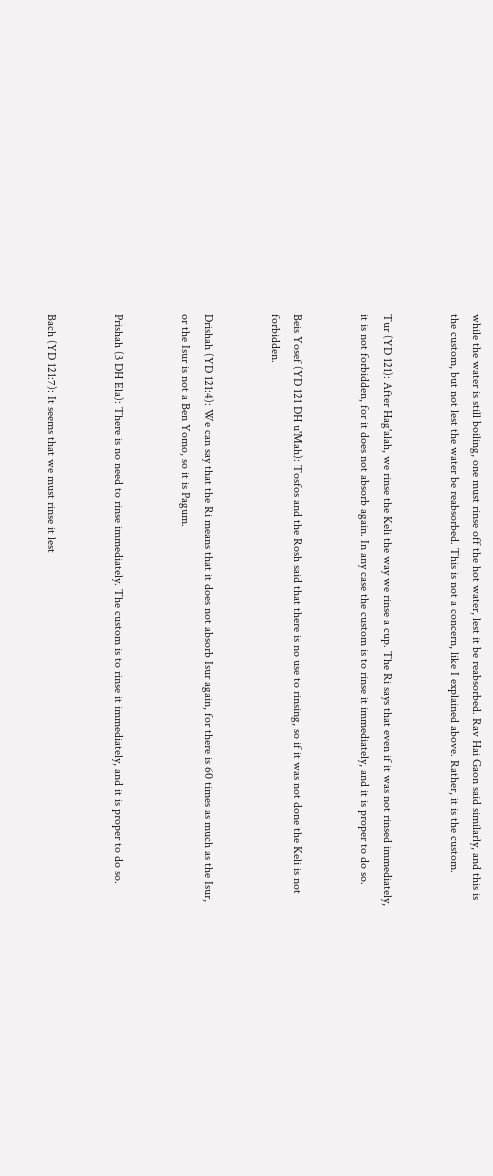while the water is still boiling, one must rinse off the hot water, lest it be reabsorbed. Rav Hai Gaon said similarly, and this is the custom, but not lest the water be reabsorbed. This is not a concern, like I explained above. Rather, it is the custom.


Tur (YD 121): After Hag'alah, we rinse the Keli the way we rinse a cup. The Ri says that even if it was not rinsed immediately, it is not forbidden, for it does not absorb again. In any case the custom is to rinse it immediately, and it is proper to do so.


Beis Yosef (YD 121 DH u'Mah): Tosfos and the Rosh said that there is no use to rinsing, so if it was not done the Keli is not forbidden.


Drishah (YD 121:4): We can say that the Ri means that it does not absorb Isur again, for there is 60 times as much as the Isur, or the Isur is not a Ben Yomo, so it is Pagum.


Prishah (3 DH Ela): There is no need to rinse immediately. The custom is to rinse it immediately, and it is proper to do so.


Bach (YD 121:7): It seems that we must rinse it lest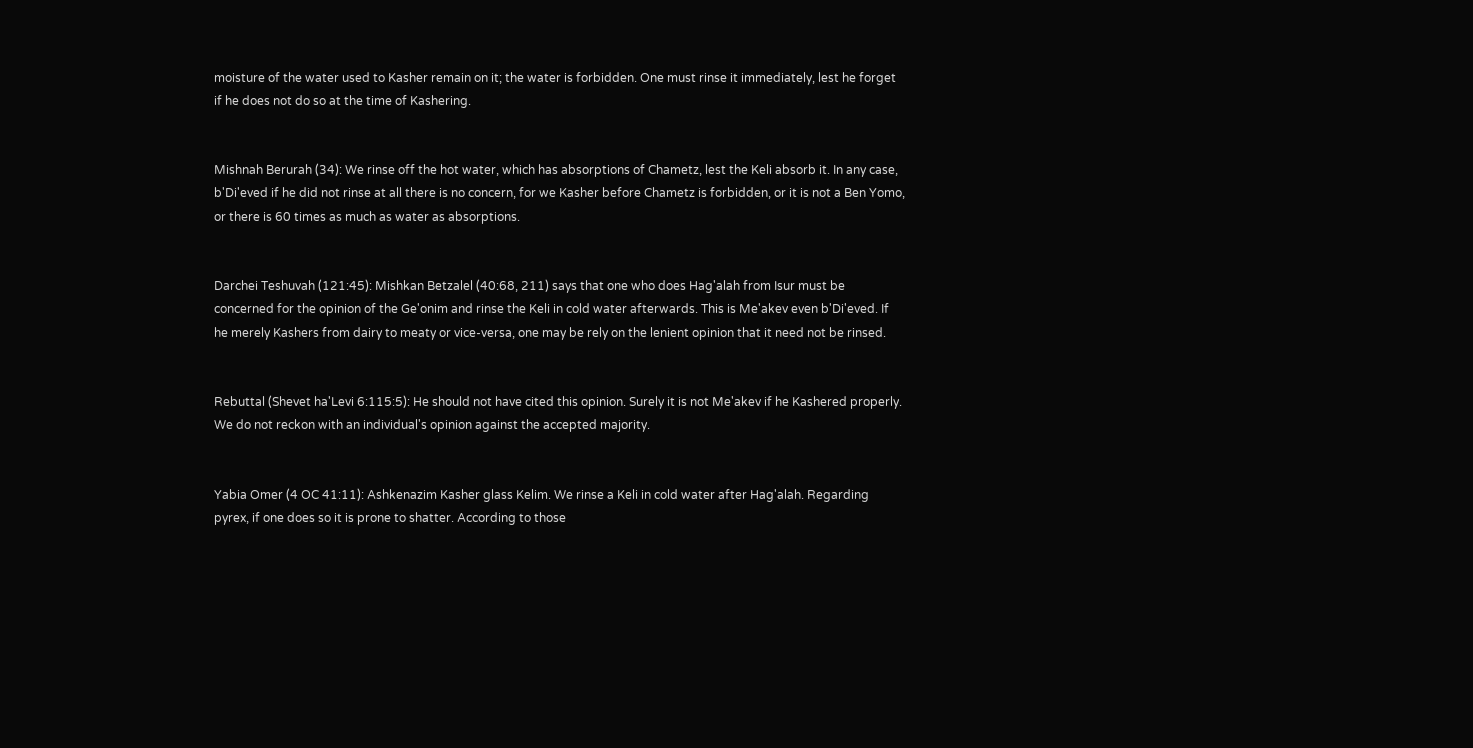moisture of the water used to Kasher remain on it; the water is forbidden. One must rinse it immediately, lest he forget if he does not do so at the time of Kashering.


Mishnah Berurah (34): We rinse off the hot water, which has absorptions of Chametz, lest the Keli absorb it. In any case, b'Di'eved if he did not rinse at all there is no concern, for we Kasher before Chametz is forbidden, or it is not a Ben Yomo, or there is 60 times as much as water as absorptions.


Darchei Teshuvah (121:45): Mishkan Betzalel (40:68, 211) says that one who does Hag'alah from Isur must be concerned for the opinion of the Ge'onim and rinse the Keli in cold water afterwards. This is Me'akev even b'Di'eved. If he merely Kashers from dairy to meaty or vice-versa, one may be rely on the lenient opinion that it need not be rinsed.


Rebuttal (Shevet ha'Levi 6:115:5): He should not have cited this opinion. Surely it is not Me'akev if he Kashered properly. We do not reckon with an individual's opinion against the accepted majority.


Yabia Omer (4 OC 41:11): Ashkenazim Kasher glass Kelim. We rinse a Keli in cold water after Hag'alah. Regarding pyrex, if one does so it is prone to shatter. According to those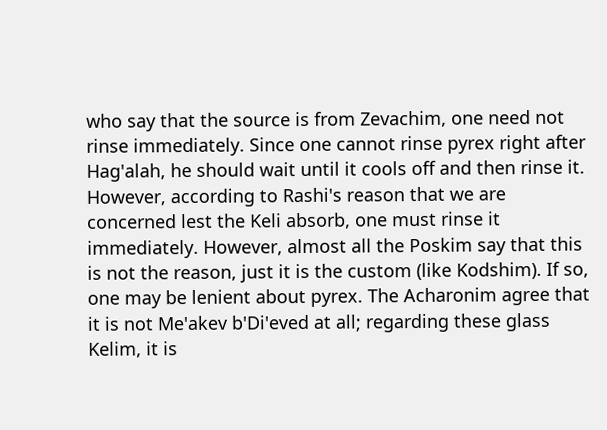who say that the source is from Zevachim, one need not rinse immediately. Since one cannot rinse pyrex right after Hag'alah, he should wait until it cools off and then rinse it. However, according to Rashi's reason that we are concerned lest the Keli absorb, one must rinse it immediately. However, almost all the Poskim say that this is not the reason, just it is the custom (like Kodshim). If so, one may be lenient about pyrex. The Acharonim agree that it is not Me'akev b'Di'eved at all; regarding these glass Kelim, it is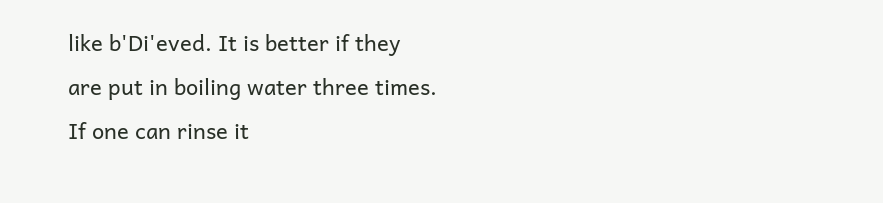like b'Di'eved. It is better if they are put in boiling water three times. If one can rinse it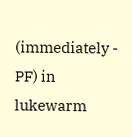(immediately - PF) in lukewarm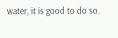water, it is good to do so.